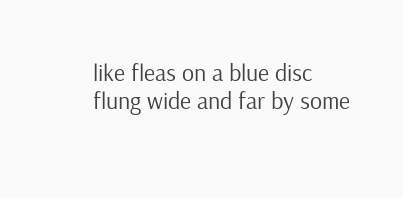like fleas on a blue disc
flung wide and far by some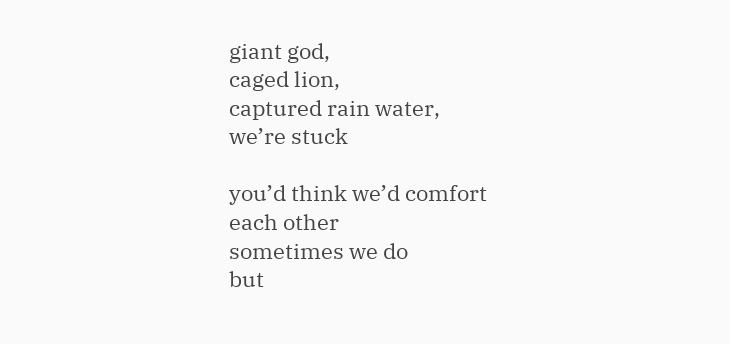giant god,
caged lion,
captured rain water,
we’re stuck

you’d think we’d comfort
each other
sometimes we do
but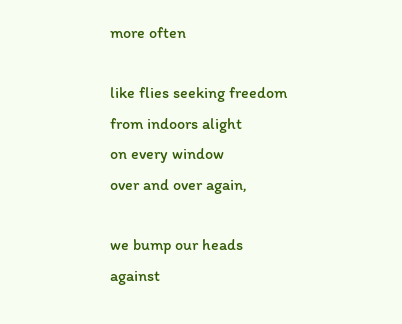more often

like flies seeking freedom
from indoors alight
on every window
over and over again,

we bump our heads
against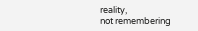reality,
not remembering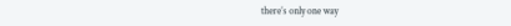there’s only one way